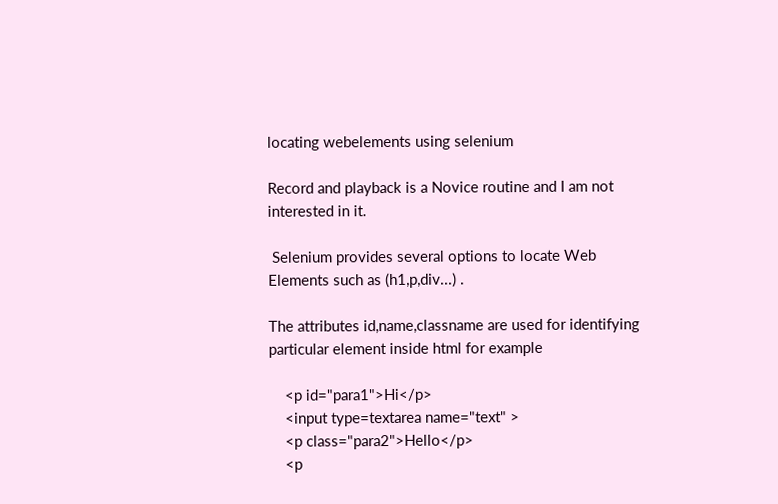locating webelements using selenium

Record and playback is a Novice routine and I am not interested in it.

 Selenium provides several options to locate Web Elements such as (h1,p,div...) .

The attributes id,name,classname are used for identifying particular element inside html for example

    <p id="para1">Hi</p>
    <input type=textarea name="text" >
    <p class="para2">Hello</p>
    <p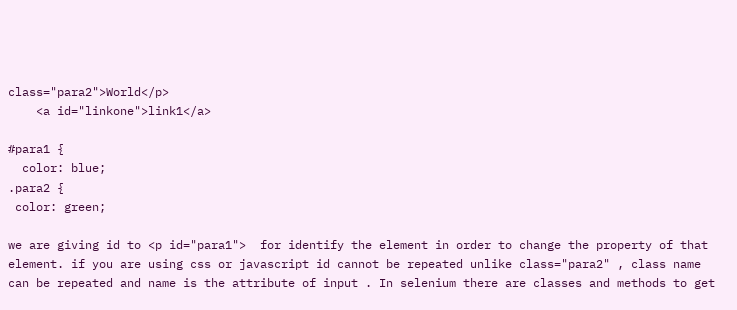class="para2">World</p>
    <a id="linkone">link1</a>

#para1 {
  color: blue;
.para2 {
 color: green;

we are giving id to <p id="para1">  for identify the element in order to change the property of that element. if you are using css or javascript id cannot be repeated unlike class="para2" , class name can be repeated and name is the attribute of input . In selenium there are classes and methods to get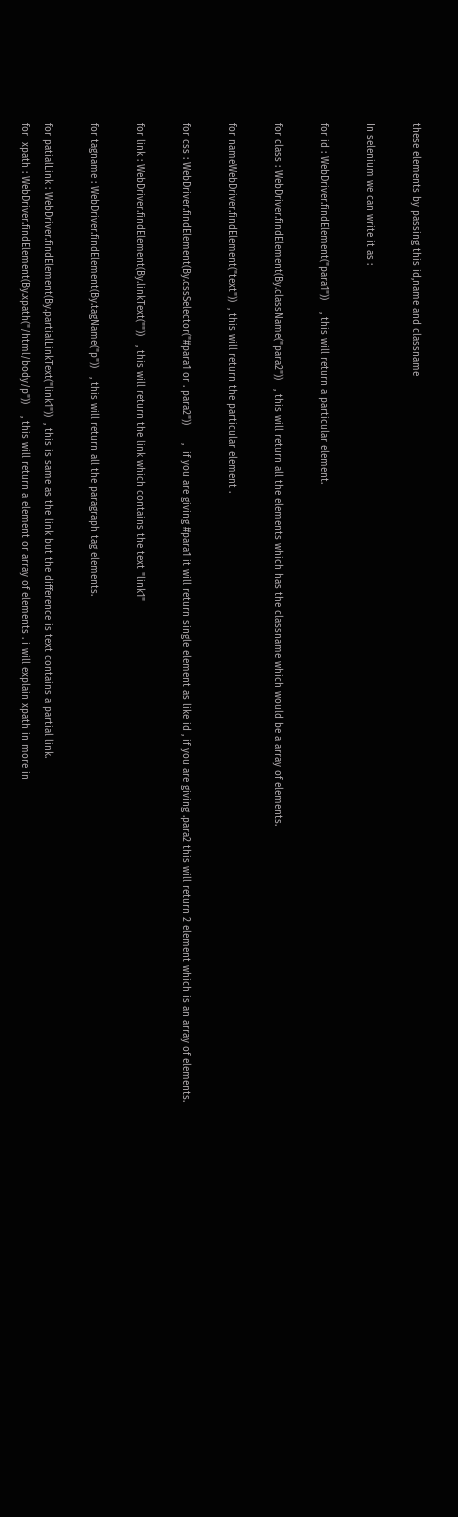these elements by passing this id,name and classname

In selenium we can write it as :

for id : WebDriver.findElement("para1"))    , this will return a particular element.

for class : WebDriver.findElement(By.className("para2"))   , this will return all the elements which has the classname which would be a array of elements.

for nameWebDriver.findElement("text"))  , this will return the particular element .

for css : WebDriver.findElement(By.cssSelector("#para1 or . para2"))      ,  if you are giving #para1 it will return single element as like id , if you are giving .para2 this will return 2 element which is an array of elements.

for link : WebDriver.findElement(By.linkText(""))   , this will return the link which contains the text "link1"

for tagname : WebDriver.findElement(By.tagName("p"))   , this will return all the paragraph tag elements.

for patialLink : WebDriver.findElement(By.partialLinkText("link1"))  , this is same as the link but the difference is text contains a partial link.
for  xpath : WebDriver.findElement(By.xpath("/html/body/p"))    , this will return a element or array of elements . i will explain xpath in more in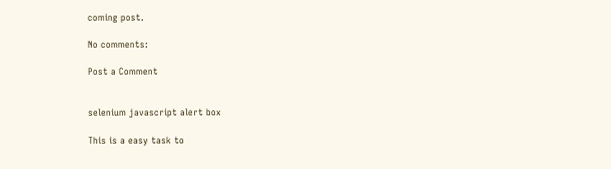coming post.

No comments:

Post a Comment


selenium javascript alert box

This is a easy task to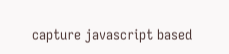capture javascript based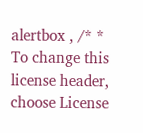alertbox , /* * To change this license header, choose License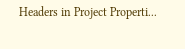Headers in Project Properti...